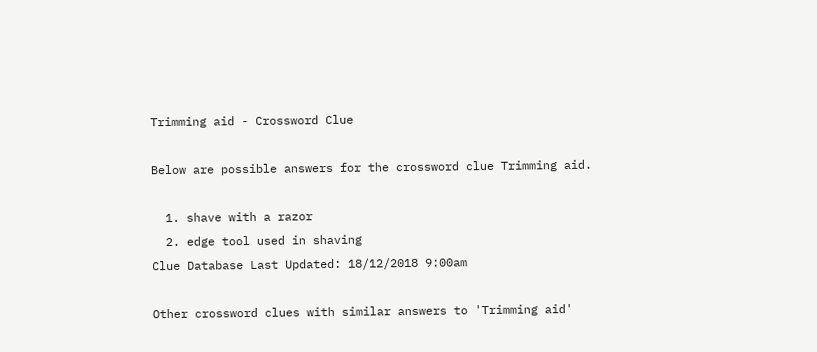Trimming aid - Crossword Clue

Below are possible answers for the crossword clue Trimming aid.

  1. shave with a razor
  2. edge tool used in shaving
Clue Database Last Updated: 18/12/2018 9:00am

Other crossword clues with similar answers to 'Trimming aid'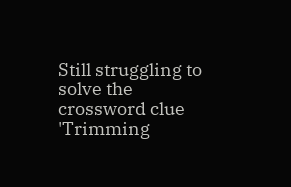Still struggling to solve the crossword clue 'Trimming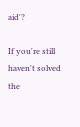aid'?

If you're still haven't solved the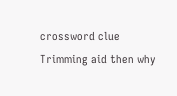crossword clue Trimming aid then why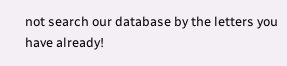not search our database by the letters you have already!